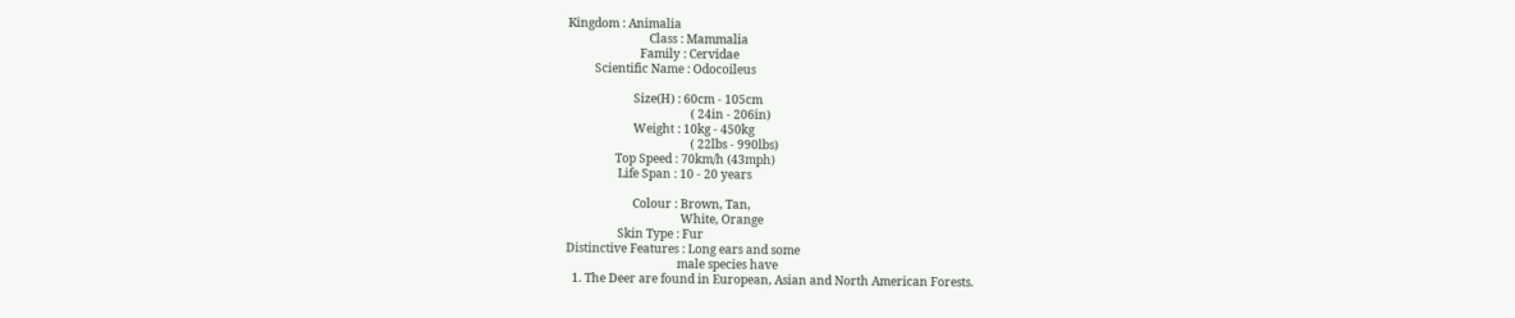Kingdom : Animalia
                           Class : Mammalia
                        Family : Cervidae
         Scientific Name : Odocoileus

                      Size(H) : 60cm - 105cm
                                         ( 24in - 206in)
                      Weight : 10kg - 450kg
                                         ( 22lbs - 990lbs)
                Top Speed : 70km/h (43mph)
                 Life Span : 10 - 20 years

                      Colour : Brown, Tan,
                                      White, Orange
                 Skin Type : Fur
Distinctive Features : Long ears and some
                                     male species have
  1. The Deer are found in European, Asian and North American Forests.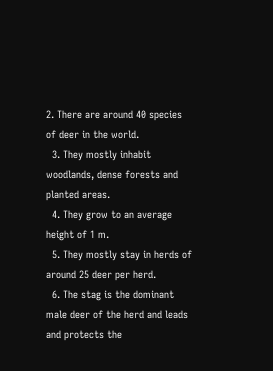2. There are around 40 species of deer in the world.
  3. They mostly inhabit woodlands, dense forests and planted areas.
  4. They grow to an average height of 1 m.
  5. They mostly stay in herds of around 25 deer per herd.
  6. The stag is the dominant male deer of the herd and leads and protects the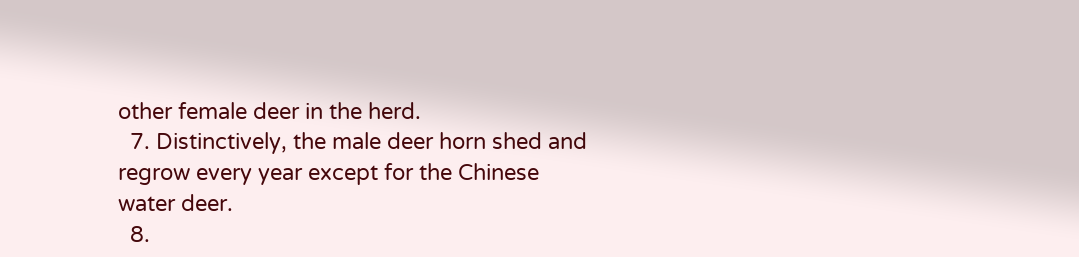other female deer in the herd.
  7. Distinctively, the male deer horn shed and regrow every year except for the Chinese water deer.
  8.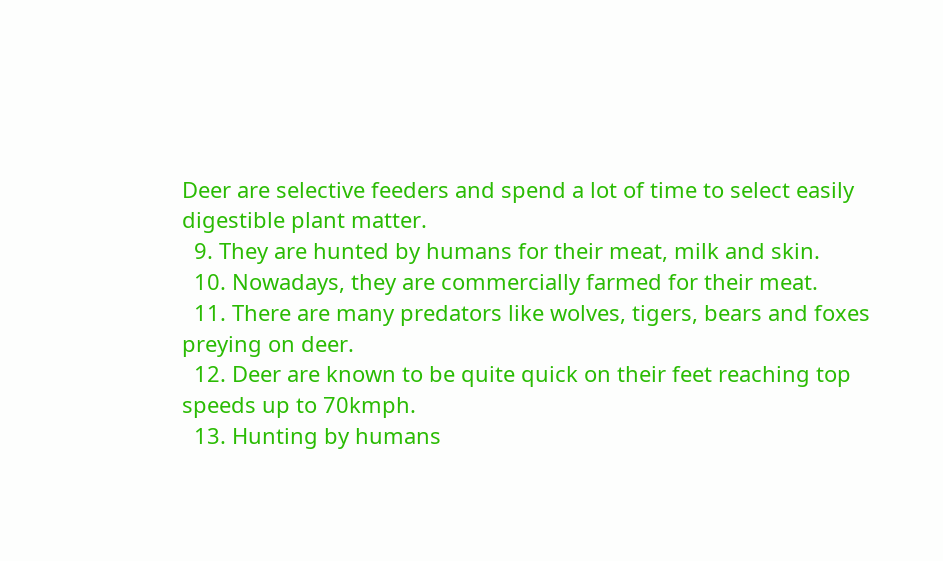Deer are selective feeders and spend a lot of time to select easily digestible plant matter.
  9. They are hunted by humans for their meat, milk and skin.
  10. Nowadays, they are commercially farmed for their meat.
  11. There are many predators like wolves, tigers, bears and foxes preying on deer.
  12. Deer are known to be quite quick on their feet reaching top speeds up to 70kmph.
  13. Hunting by humans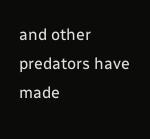and other predators have made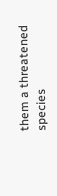them a threatened species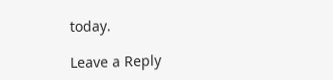today.

Leave a Reply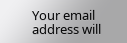Your email address will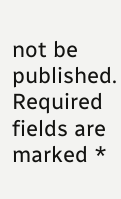not be published. Required fields are marked *